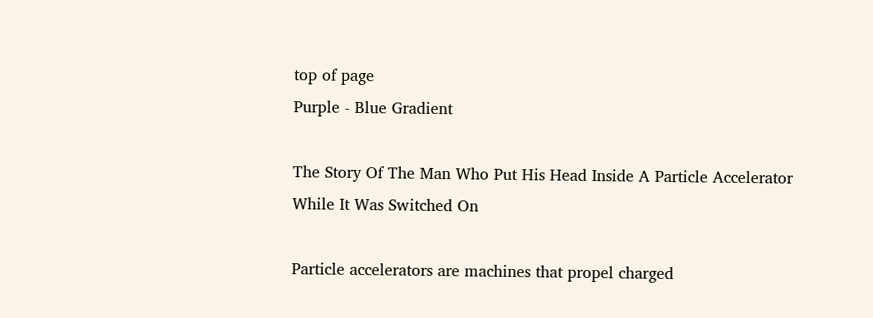top of page
Purple - Blue Gradient

The Story Of The Man Who Put His Head Inside A Particle Accelerator While It Was Switched On

Particle accelerators are machines that propel charged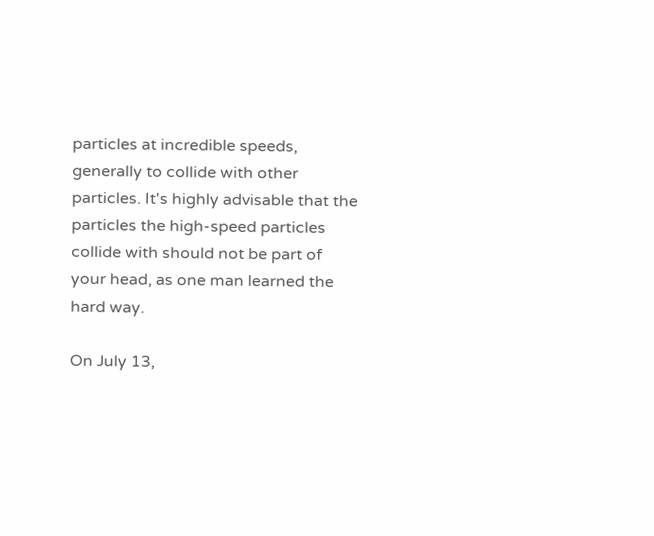particles at incredible speeds, generally to collide with other particles. It's highly advisable that the particles the high-speed particles collide with should not be part of your head, as one man learned the hard way.

On July 13,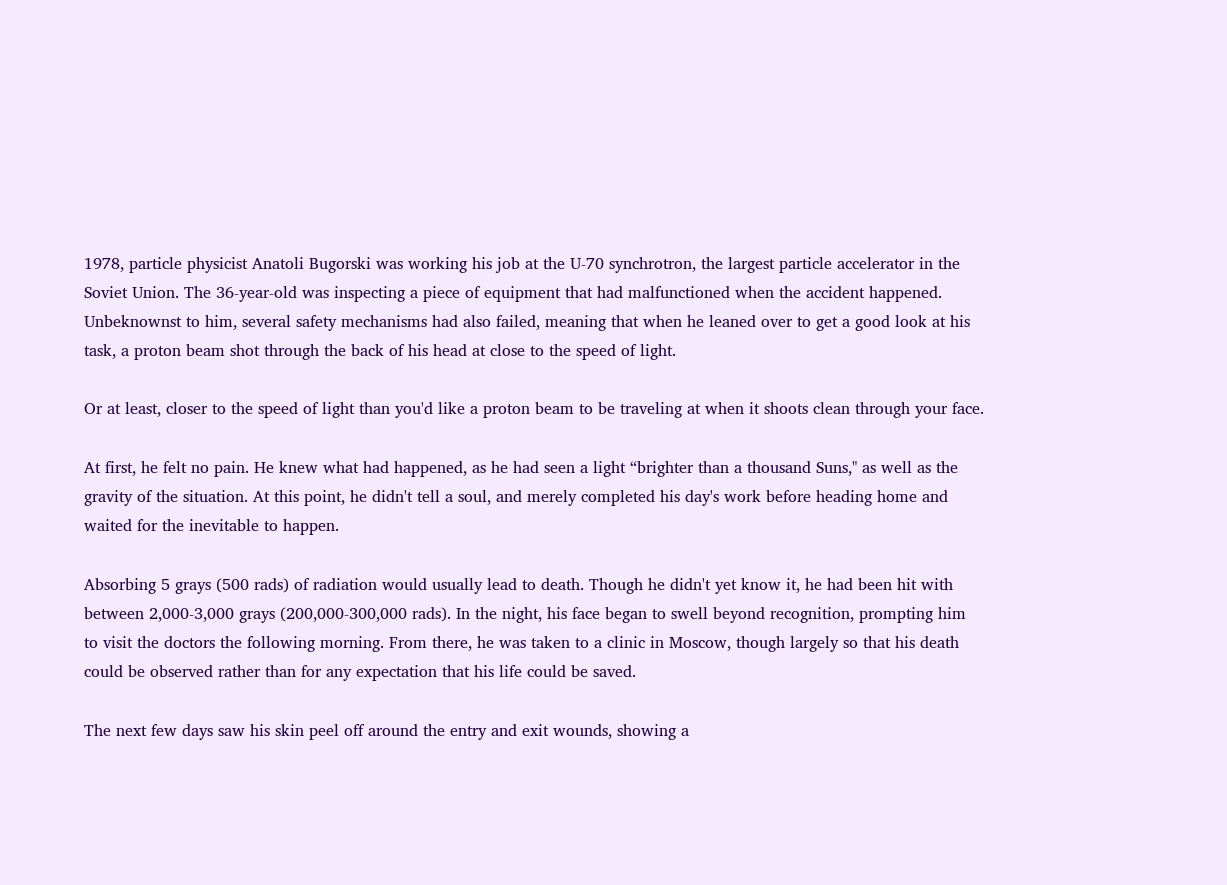1978, particle physicist Anatoli Bugorski was working his job at the U-70 synchrotron, the largest particle accelerator in the Soviet Union. The 36-year-old was inspecting a piece of equipment that had malfunctioned when the accident happened. Unbeknownst to him, several safety mechanisms had also failed, meaning that when he leaned over to get a good look at his task, a proton beam shot through the back of his head at close to the speed of light.

Or at least, closer to the speed of light than you'd like a proton beam to be traveling at when it shoots clean through your face.

At first, he felt no pain. He knew what had happened, as he had seen a light “brighter than a thousand Suns," as well as the gravity of the situation. At this point, he didn't tell a soul, and merely completed his day's work before heading home and waited for the inevitable to happen.

Absorbing 5 grays (500 rads) of radiation would usually lead to death. Though he didn't yet know it, he had been hit with between 2,000-3,000 grays (200,000-300,000 rads). In the night, his face began to swell beyond recognition, prompting him to visit the doctors the following morning. From there, he was taken to a clinic in Moscow, though largely so that his death could be observed rather than for any expectation that his life could be saved.

The next few days saw his skin peel off around the entry and exit wounds, showing a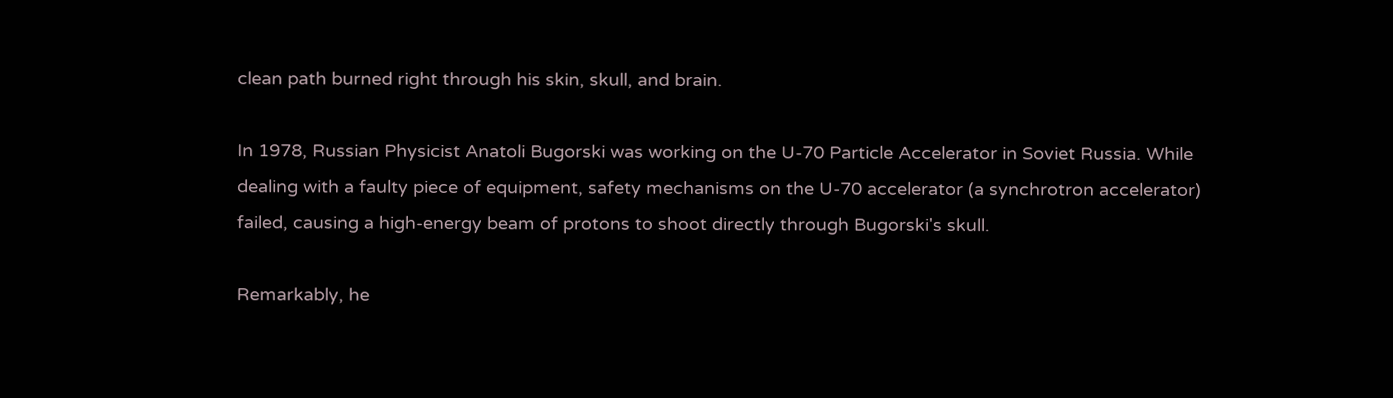clean path burned right through his skin, skull, and brain.

In 1978, Russian Physicist Anatoli Bugorski was working on the U-70 Particle Accelerator in Soviet Russia. While dealing with a faulty piece of equipment, safety mechanisms on the U-70 accelerator (a synchrotron accelerator) failed, causing a high-energy beam of protons to shoot directly through Bugorski's skull.

Remarkably, he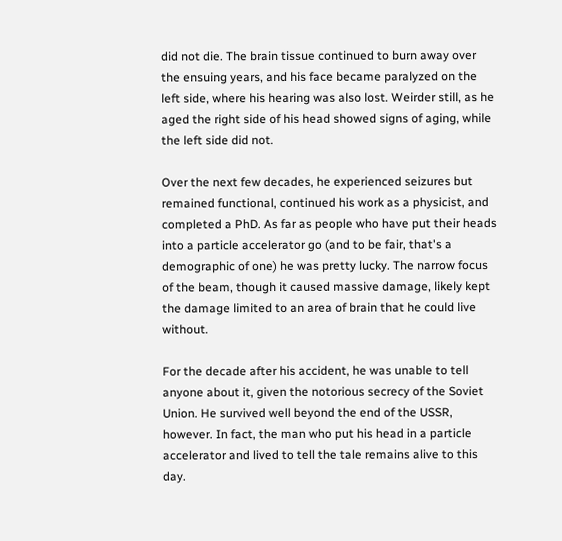did not die. The brain tissue continued to burn away over the ensuing years, and his face became paralyzed on the left side, where his hearing was also lost. Weirder still, as he aged the right side of his head showed signs of aging, while the left side did not.

Over the next few decades, he experienced seizures but remained functional, continued his work as a physicist, and completed a PhD. As far as people who have put their heads into a particle accelerator go (and to be fair, that's a demographic of one) he was pretty lucky. The narrow focus of the beam, though it caused massive damage, likely kept the damage limited to an area of brain that he could live without.

For the decade after his accident, he was unable to tell anyone about it, given the notorious secrecy of the Soviet Union. He survived well beyond the end of the USSR, however. In fact, the man who put his head in a particle accelerator and lived to tell the tale remains alive to this day.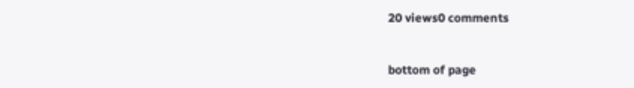20 views0 comments


bottom of page